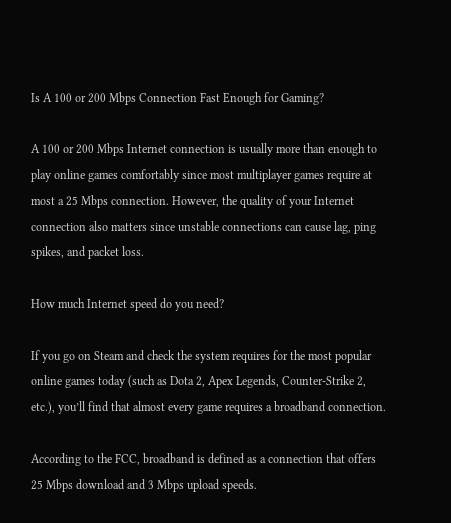Is A 100 or 200 Mbps Connection Fast Enough for Gaming?

A 100 or 200 Mbps Internet connection is usually more than enough to play online games comfortably since most multiplayer games require at most a 25 Mbps connection. However, the quality of your Internet connection also matters since unstable connections can cause lag, ping spikes, and packet loss.

How much Internet speed do you need?

If you go on Steam and check the system requires for the most popular online games today (such as Dota 2, Apex Legends, Counter-Strike 2, etc.), you’ll find that almost every game requires a broadband connection.

According to the FCC, broadband is defined as a connection that offers 25 Mbps download and 3 Mbps upload speeds.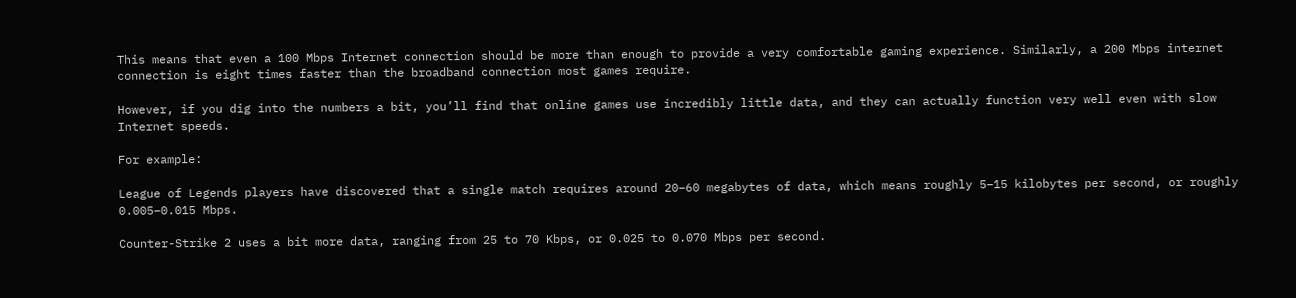This means that even a 100 Mbps Internet connection should be more than enough to provide a very comfortable gaming experience. Similarly, a 200 Mbps internet connection is eight times faster than the broadband connection most games require.

However, if you dig into the numbers a bit, you’ll find that online games use incredibly little data, and they can actually function very well even with slow Internet speeds.

For example:

League of Legends players have discovered that a single match requires around 20–60 megabytes of data, which means roughly 5–15 kilobytes per second, or roughly 0.005–0.015 Mbps.

Counter-Strike 2 uses a bit more data, ranging from 25 to 70 Kbps, or 0.025 to 0.070 Mbps per second.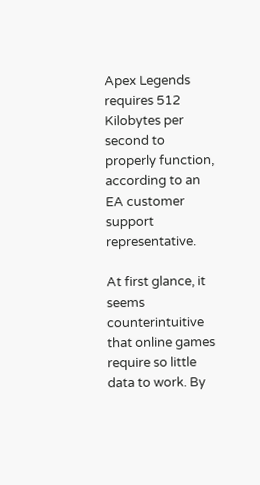Apex Legends requires 512 Kilobytes per second to properly function, according to an EA customer support representative.

At first glance, it seems counterintuitive that online games require so little data to work. By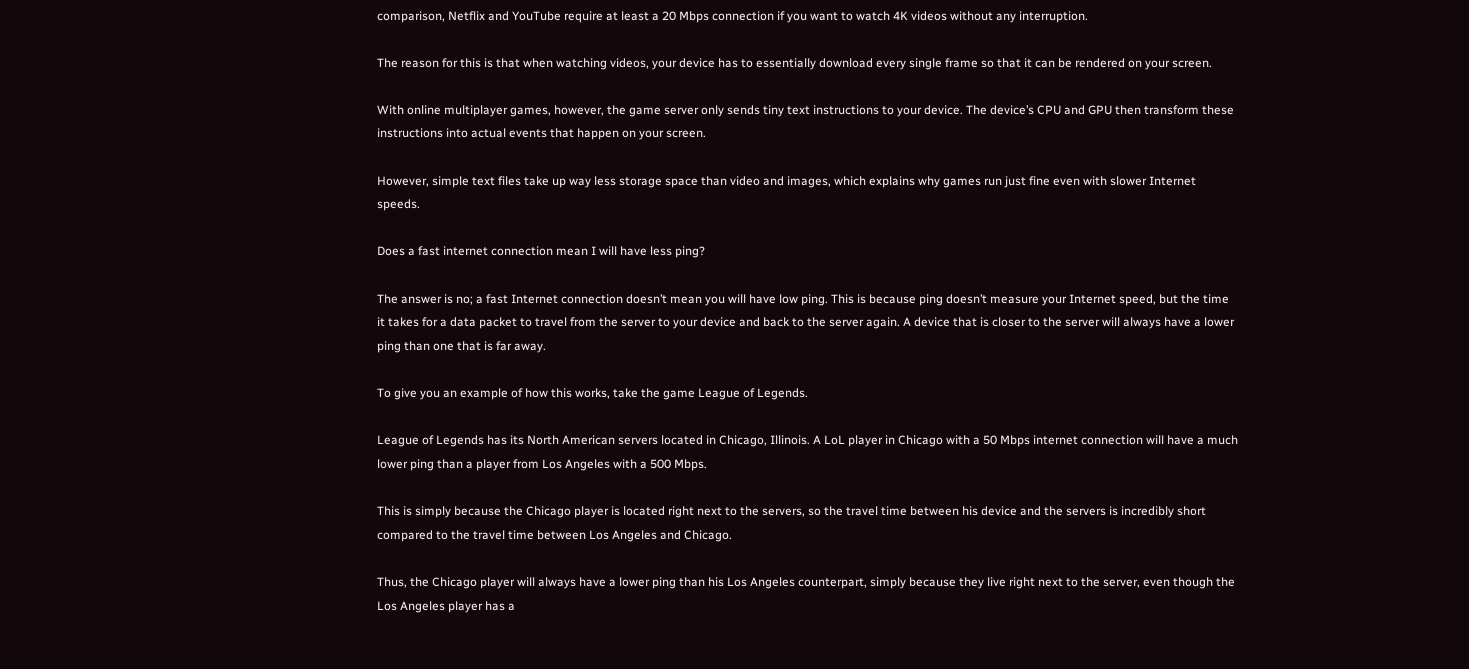comparison, Netflix and YouTube require at least a 20 Mbps connection if you want to watch 4K videos without any interruption.

The reason for this is that when watching videos, your device has to essentially download every single frame so that it can be rendered on your screen.

With online multiplayer games, however, the game server only sends tiny text instructions to your device. The device’s CPU and GPU then transform these instructions into actual events that happen on your screen.

However, simple text files take up way less storage space than video and images, which explains why games run just fine even with slower Internet speeds.

Does a fast internet connection mean I will have less ping?

The answer is no; a fast Internet connection doesn’t mean you will have low ping. This is because ping doesn’t measure your Internet speed, but the time it takes for a data packet to travel from the server to your device and back to the server again. A device that is closer to the server will always have a lower ping than one that is far away.

To give you an example of how this works, take the game League of Legends.

League of Legends has its North American servers located in Chicago, Illinois. A LoL player in Chicago with a 50 Mbps internet connection will have a much lower ping than a player from Los Angeles with a 500 Mbps.

This is simply because the Chicago player is located right next to the servers, so the travel time between his device and the servers is incredibly short compared to the travel time between Los Angeles and Chicago.

Thus, the Chicago player will always have a lower ping than his Los Angeles counterpart, simply because they live right next to the server, even though the Los Angeles player has a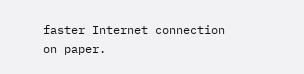faster Internet connection on paper.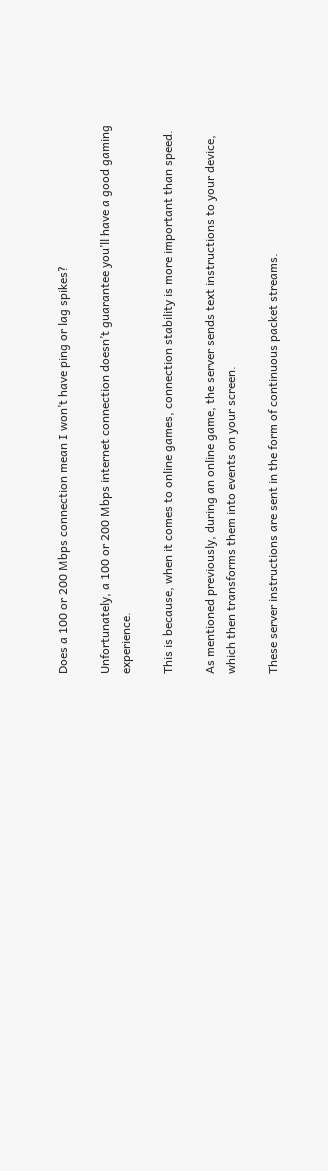Does a 100 or 200 Mbps connection mean I won’t have ping or lag spikes?

Unfortunately, a 100 or 200 Mbps internet connection doesn’t guarantee you’ll have a good gaming experience.

This is because, when it comes to online games, connection stability is more important than speed.

As mentioned previously, during an online game, the server sends text instructions to your device, which then transforms them into events on your screen.

These server instructions are sent in the form of continuous packet streams.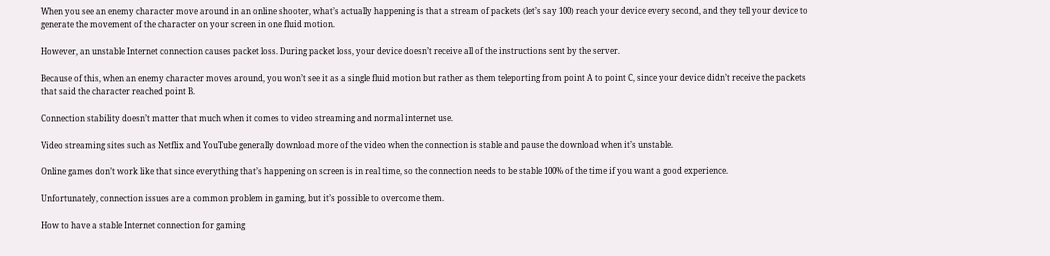When you see an enemy character move around in an online shooter, what’s actually happening is that a stream of packets (let’s say 100) reach your device every second, and they tell your device to generate the movement of the character on your screen in one fluid motion.

However, an unstable Internet connection causes packet loss. During packet loss, your device doesn’t receive all of the instructions sent by the server.

Because of this, when an enemy character moves around, you won’t see it as a single fluid motion but rather as them teleporting from point A to point C, since your device didn’t receive the packets that said the character reached point B.

Connection stability doesn’t matter that much when it comes to video streaming and normal internet use.

Video streaming sites such as Netflix and YouTube generally download more of the video when the connection is stable and pause the download when it’s unstable.

Online games don’t work like that since everything that’s happening on screen is in real time, so the connection needs to be stable 100% of the time if you want a good experience.

Unfortunately, connection issues are a common problem in gaming, but it’s possible to overcome them.

How to have a stable Internet connection for gaming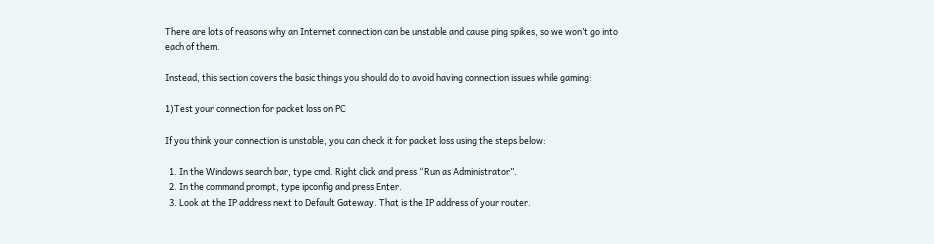There are lots of reasons why an Internet connection can be unstable and cause ping spikes, so we won’t go into each of them.

Instead, this section covers the basic things you should do to avoid having connection issues while gaming:

1)Test your connection for packet loss on PC

If you think your connection is unstable, you can check it for packet loss using the steps below:

  1. In the Windows search bar, type cmd. Right click and press “Run as Administrator”.
  2. In the command prompt, type ipconfig and press Enter.
  3. Look at the IP address next to Default Gateway. That is the IP address of your router.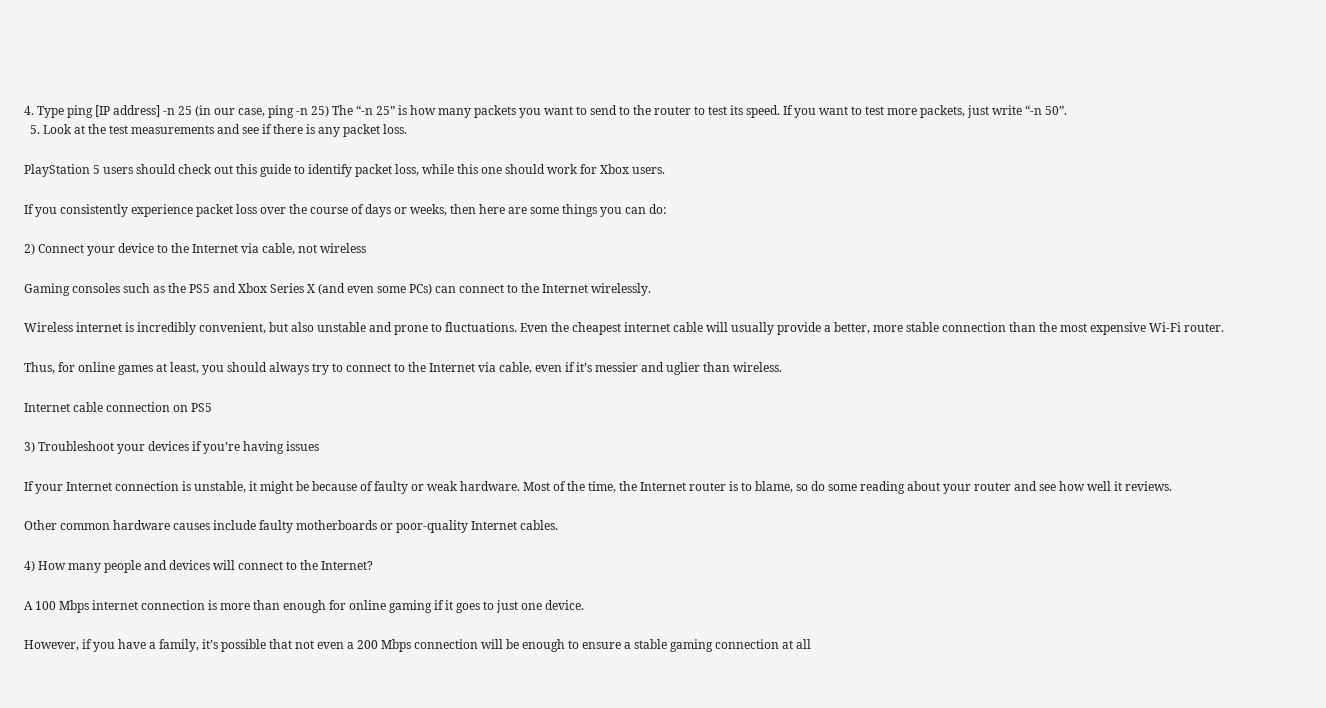4. Type ping [IP address] -n 25 (in our case, ping -n 25) The “-n 25” is how many packets you want to send to the router to test its speed. If you want to test more packets, just write “-n 50”.
  5. Look at the test measurements and see if there is any packet loss.

PlayStation 5 users should check out this guide to identify packet loss, while this one should work for Xbox users.

If you consistently experience packet loss over the course of days or weeks, then here are some things you can do:

2) Connect your device to the Internet via cable, not wireless

Gaming consoles such as the PS5 and Xbox Series X (and even some PCs) can connect to the Internet wirelessly.

Wireless internet is incredibly convenient, but also unstable and prone to fluctuations. Even the cheapest internet cable will usually provide a better, more stable connection than the most expensive Wi-Fi router.

Thus, for online games at least, you should always try to connect to the Internet via cable, even if it’s messier and uglier than wireless.

Internet cable connection on PS5

3) Troubleshoot your devices if you’re having issues

If your Internet connection is unstable, it might be because of faulty or weak hardware. Most of the time, the Internet router is to blame, so do some reading about your router and see how well it reviews.

Other common hardware causes include faulty motherboards or poor-quality Internet cables.

4) How many people and devices will connect to the Internet?

A 100 Mbps internet connection is more than enough for online gaming if it goes to just one device.

However, if you have a family, it’s possible that not even a 200 Mbps connection will be enough to ensure a stable gaming connection at all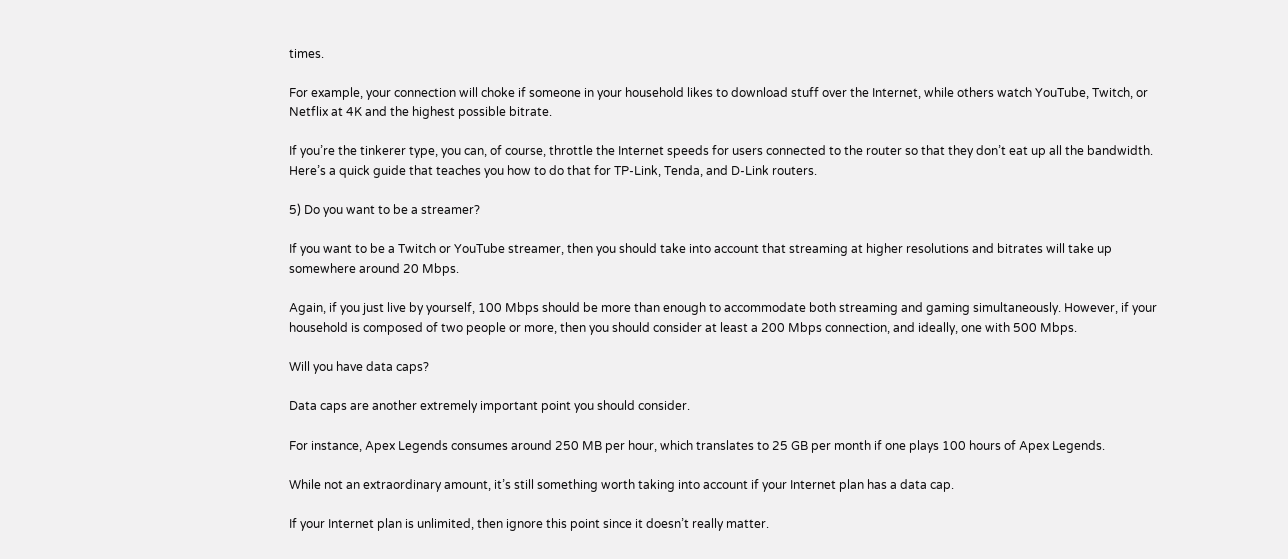times.

For example, your connection will choke if someone in your household likes to download stuff over the Internet, while others watch YouTube, Twitch, or Netflix at 4K and the highest possible bitrate.

If you’re the tinkerer type, you can, of course, throttle the Internet speeds for users connected to the router so that they don’t eat up all the bandwidth. Here’s a quick guide that teaches you how to do that for TP-Link, Tenda, and D-Link routers.

5) Do you want to be a streamer?

If you want to be a Twitch or YouTube streamer, then you should take into account that streaming at higher resolutions and bitrates will take up somewhere around 20 Mbps.

Again, if you just live by yourself, 100 Mbps should be more than enough to accommodate both streaming and gaming simultaneously. However, if your household is composed of two people or more, then you should consider at least a 200 Mbps connection, and ideally, one with 500 Mbps.

Will you have data caps?

Data caps are another extremely important point you should consider.

For instance, Apex Legends consumes around 250 MB per hour, which translates to 25 GB per month if one plays 100 hours of Apex Legends.

While not an extraordinary amount, it’s still something worth taking into account if your Internet plan has a data cap.

If your Internet plan is unlimited, then ignore this point since it doesn’t really matter.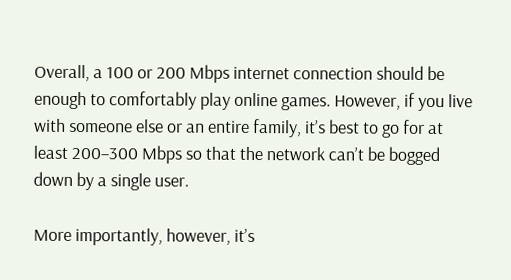Overall, a 100 or 200 Mbps internet connection should be enough to comfortably play online games. However, if you live with someone else or an entire family, it’s best to go for at least 200–300 Mbps so that the network can’t be bogged down by a single user.

More importantly, however, it’s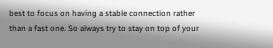best to focus on having a stable connection rather than a fast one. So always try to stay on top of your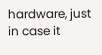hardware, just in case it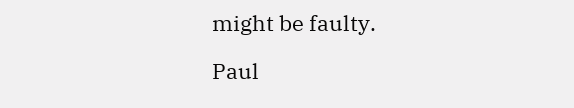might be faulty.

Paul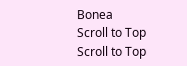Bonea
Scroll to Top
Scroll to Top